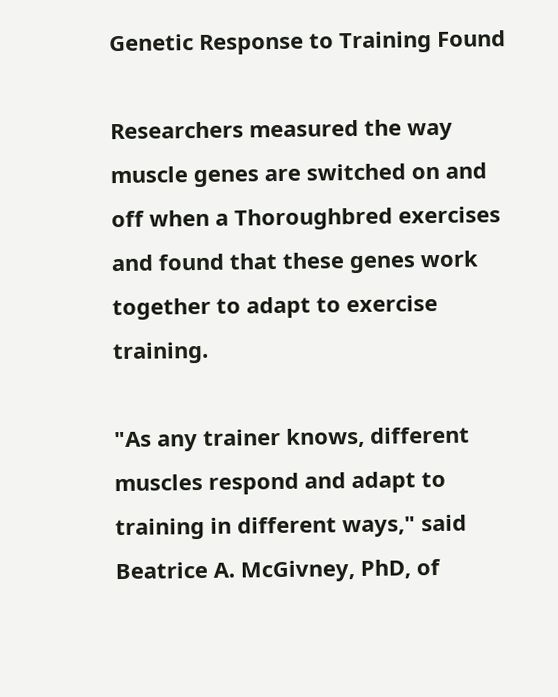Genetic Response to Training Found

Researchers measured the way muscle genes are switched on and off when a Thoroughbred exercises and found that these genes work together to adapt to exercise training.

"As any trainer knows, different muscles respond and adapt to training in different ways," said Beatrice A. McGivney, PhD, of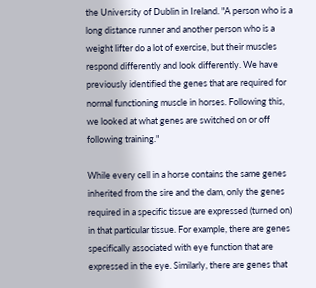the University of Dublin in Ireland. "A person who is a long distance runner and another person who is a weight lifter do a lot of exercise, but their muscles respond differently and look differently. We have previously identified the genes that are required for normal functioning muscle in horses. Following this, we looked at what genes are switched on or off following training."

While every cell in a horse contains the same genes inherited from the sire and the dam, only the genes required in a specific tissue are expressed (turned on) in that particular tissue. For example, there are genes specifically associated with eye function that are expressed in the eye. Similarly, there are genes that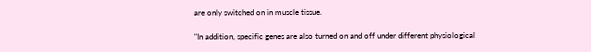are only switched on in muscle tissue.

"In addition, specific genes are also turned on and off under different physiological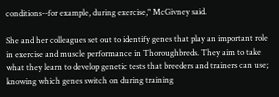conditions--for example, during exercise," McGivney said.

She and her colleagues set out to identify genes that play an important role in exercise and muscle performance in Thoroughbreds. They aim to take what they learn to develop genetic tests that breeders and trainers can use; knowing which genes switch on during training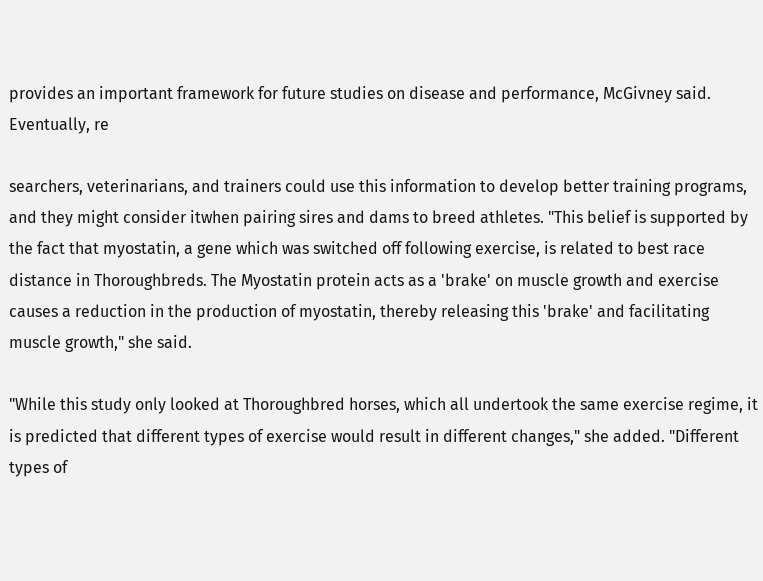provides an important framework for future studies on disease and performance, McGivney said. Eventually, re

searchers, veterinarians, and trainers could use this information to develop better training programs, and they might consider itwhen pairing sires and dams to breed athletes. "This belief is supported by the fact that myostatin, a gene which was switched off following exercise, is related to best race distance in Thoroughbreds. The Myostatin protein acts as a 'brake' on muscle growth and exercise causes a reduction in the production of myostatin, thereby releasing this 'brake' and facilitating muscle growth," she said.

"While this study only looked at Thoroughbred horses, which all undertook the same exercise regime, it is predicted that different types of exercise would result in different changes," she added. "Different types of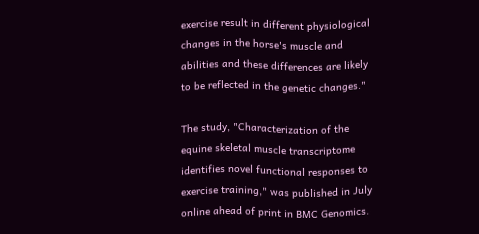exercise result in different physiological changes in the horse's muscle and abilities and these differences are likely to be reflected in the genetic changes."

The study, "Characterization of the equine skeletal muscle transcriptome identifies novel functional responses to exercise training," was published in July online ahead of print in BMC Genomics.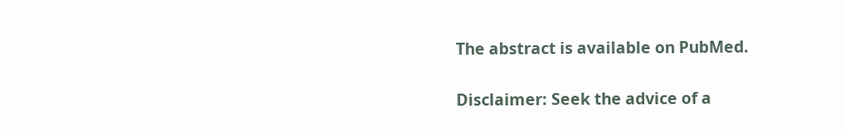The abstract is available on PubMed.

Disclaimer: Seek the advice of a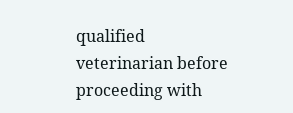qualified veterinarian before proceeding with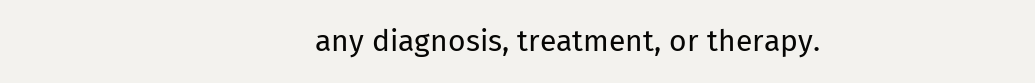any diagnosis, treatment, or therapy.